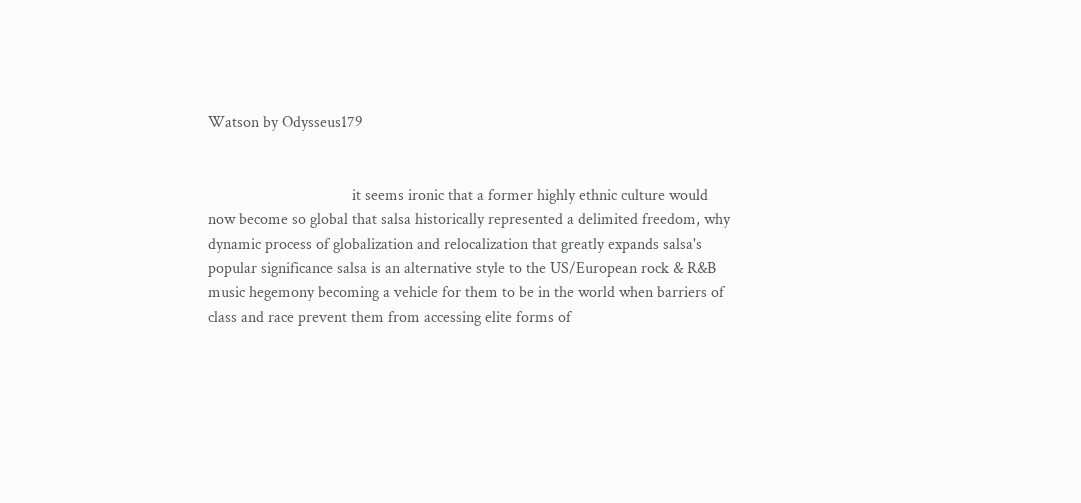Watson by Odysseus179


                                    it seems ironic that a former highly ethnic culture would now become so global that salsa historically represented a delimited freedom, why dynamic process of globalization and relocalization that greatly expands salsa's popular significance salsa is an alternative style to the US/European rock & R&B music hegemony becoming a vehicle for them to be in the world when barriers of class and race prevent them from accessing elite forms of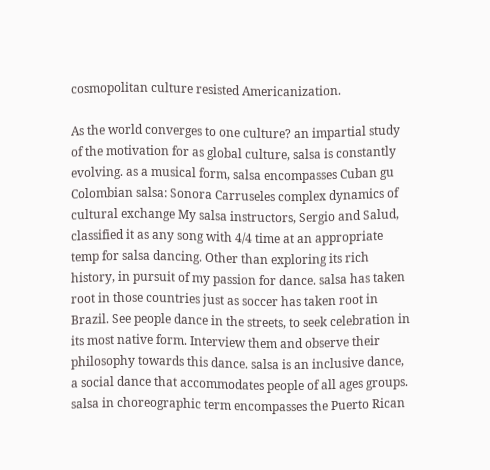cosmopolitan culture resisted Americanization.

As the world converges to one culture? an impartial study of the motivation for as global culture, salsa is constantly evolving. as a musical form, salsa encompasses Cuban gu Colombian salsa: Sonora Carruseles complex dynamics of cultural exchange My salsa instructors, Sergio and Salud, classified it as any song with 4/4 time at an appropriate temp for salsa dancing. Other than exploring its rich history, in pursuit of my passion for dance. salsa has taken root in those countries just as soccer has taken root in Brazil. See people dance in the streets, to seek celebration in its most native form. Interview them and observe their philosophy towards this dance. salsa is an inclusive dance, a social dance that accommodates people of all ages groups. salsa in choreographic term encompasses the Puerto Rican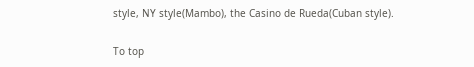style, NY style(Mambo), the Casino de Rueda(Cuban style).

To top